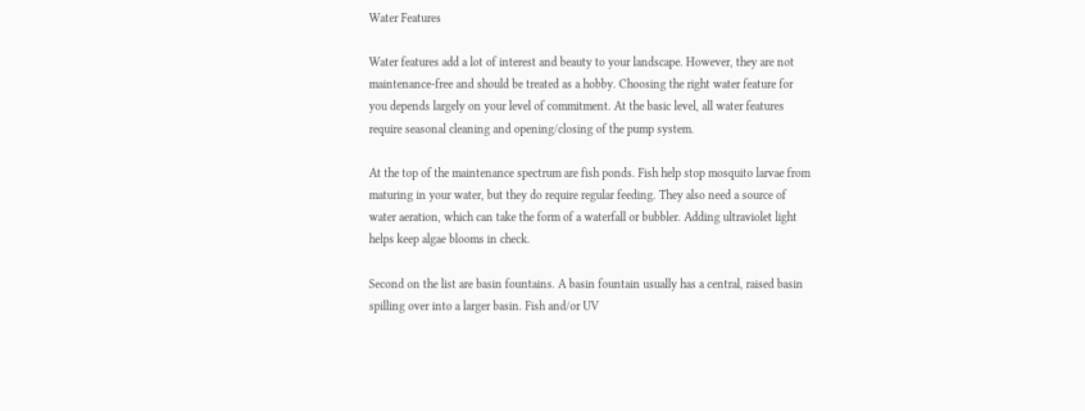Water Features

Water features add a lot of interest and beauty to your landscape. However, they are not maintenance-free and should be treated as a hobby. Choosing the right water feature for you depends largely on your level of commitment. At the basic level, all water features require seasonal cleaning and opening/closing of the pump system.

At the top of the maintenance spectrum are fish ponds. Fish help stop mosquito larvae from maturing in your water, but they do require regular feeding. They also need a source of water aeration, which can take the form of a waterfall or bubbler. Adding ultraviolet light helps keep algae blooms in check.

Second on the list are basin fountains. A basin fountain usually has a central, raised basin spilling over into a larger basin. Fish and/or UV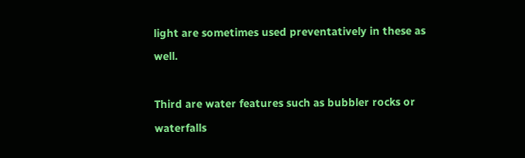light are sometimes used preventatively in these as well.

Third are water features such as bubbler rocks or waterfalls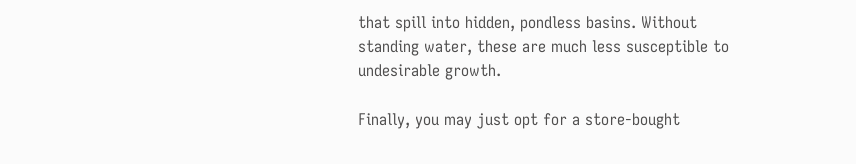that spill into hidden, pondless basins. Without standing water, these are much less susceptible to undesirable growth.

Finally, you may just opt for a store-bought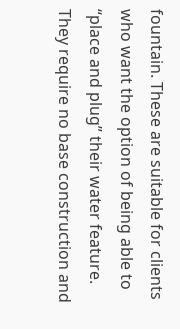fountain. These are suitable for clients who want the option of being able to “place and plug” their water feature. They require no base construction and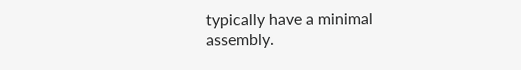typically have a minimal assembly.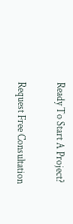Ready To Start A Project?

Request Free Consultation